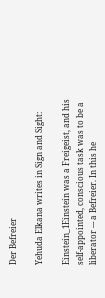Der Befreier

Yehuda Elkana writes in Sign and Sight:

Einstein_1Einstein was a Freigeist, and his self-appointed, conscious task was to be a liberator –- a Befreier. In this he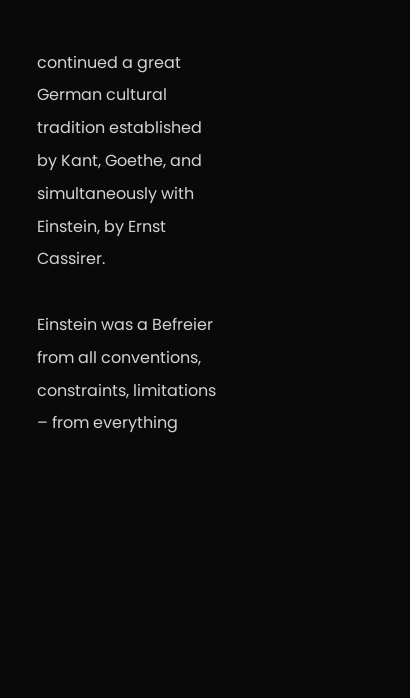continued a great German cultural tradition established by Kant, Goethe, and simultaneously with Einstein, by Ernst Cassirer.

Einstein was a Befreier from all conventions, constraints, limitations – from everything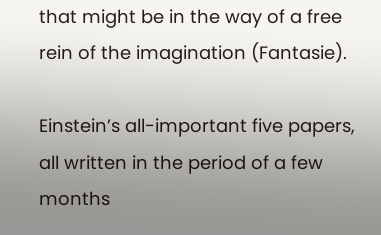that might be in the way of a free rein of the imagination (Fantasie).

Einstein’s all-important five papers, all written in the period of a few months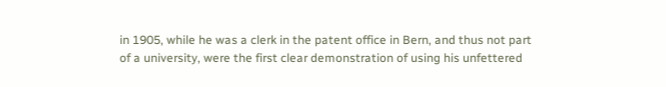in 1905, while he was a clerk in the patent office in Bern, and thus not part of a university, were the first clear demonstration of using his unfettered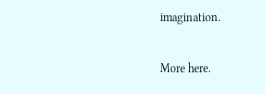imagination.

More here.